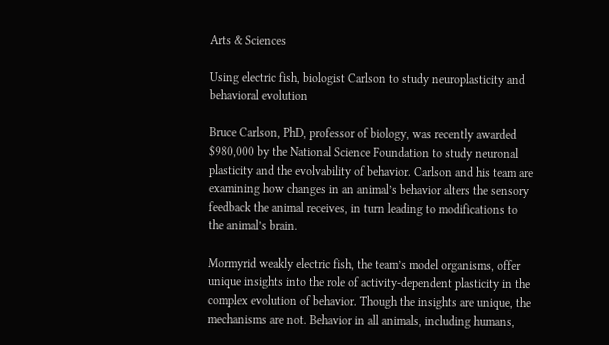Arts & Sciences

Using electric fish, biologist Carlson to study neuroplasticity and behavioral evolution

Bruce Carlson, PhD, professor of biology, was recently awarded $980,000 by the National Science Foundation to study neuronal plasticity and the evolvability of behavior. Carlson and his team are examining how changes in an animal’s behavior alters the sensory feedback the animal receives, in turn leading to modifications to the animal’s brain.

Mormyrid weakly electric fish, the team’s model organisms, offer unique insights into the role of activity-dependent plasticity in the complex evolution of behavior. Though the insights are unique, the mechanisms are not. Behavior in all animals, including humans,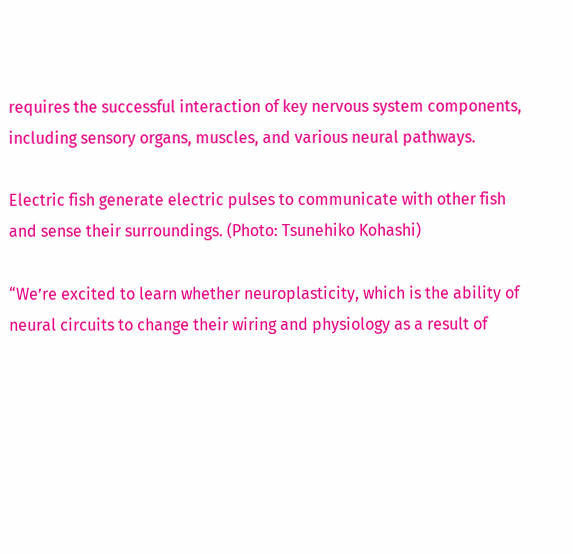requires the successful interaction of key nervous system components, including sensory organs, muscles, and various neural pathways.

Electric fish generate electric pulses to communicate with other fish and sense their surroundings. (Photo: Tsunehiko Kohashi)

“We’re excited to learn whether neuroplasticity, which is the ability of neural circuits to change their wiring and physiology as a result of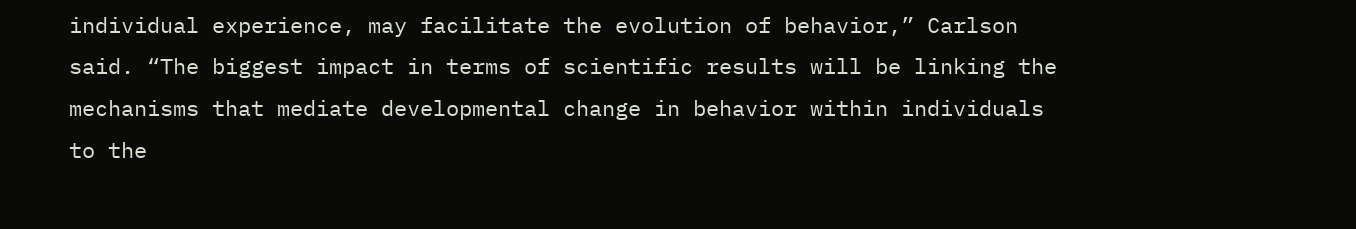individual experience, may facilitate the evolution of behavior,” Carlson said. “The biggest impact in terms of scientific results will be linking the mechanisms that mediate developmental change in behavior within individuals to the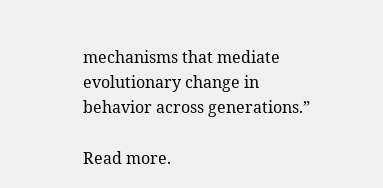mechanisms that mediate evolutionary change in behavior across generations.”

Read more.